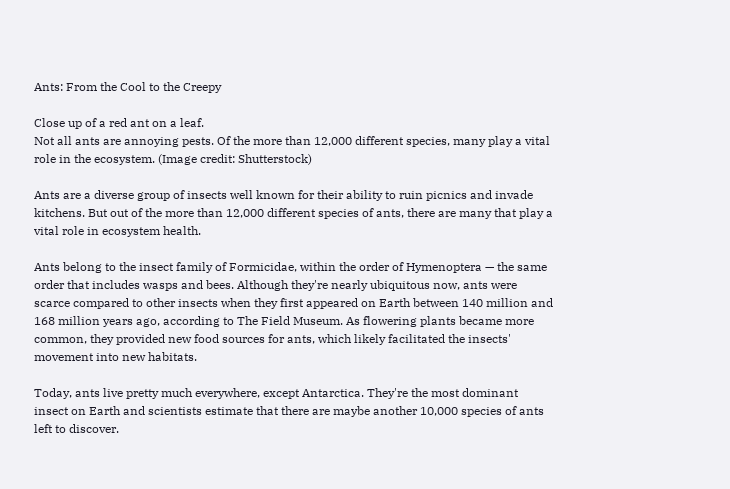Ants: From the Cool to the Creepy

Close up of a red ant on a leaf.
Not all ants are annoying pests. Of the more than 12,000 different species, many play a vital role in the ecosystem. (Image credit: Shutterstock)

Ants are a diverse group of insects well known for their ability to ruin picnics and invade kitchens. But out of the more than 12,000 different species of ants, there are many that play a vital role in ecosystem health.

Ants belong to the insect family of Formicidae, within the order of Hymenoptera — the same order that includes wasps and bees. Although they're nearly ubiquitous now, ants were scarce compared to other insects when they first appeared on Earth between 140 million and 168 million years ago, according to The Field Museum. As flowering plants became more common, they provided new food sources for ants, which likely facilitated the insects' movement into new habitats.

Today, ants live pretty much everywhere, except Antarctica. They're the most dominant insect on Earth and scientists estimate that there are maybe another 10,000 species of ants left to discover.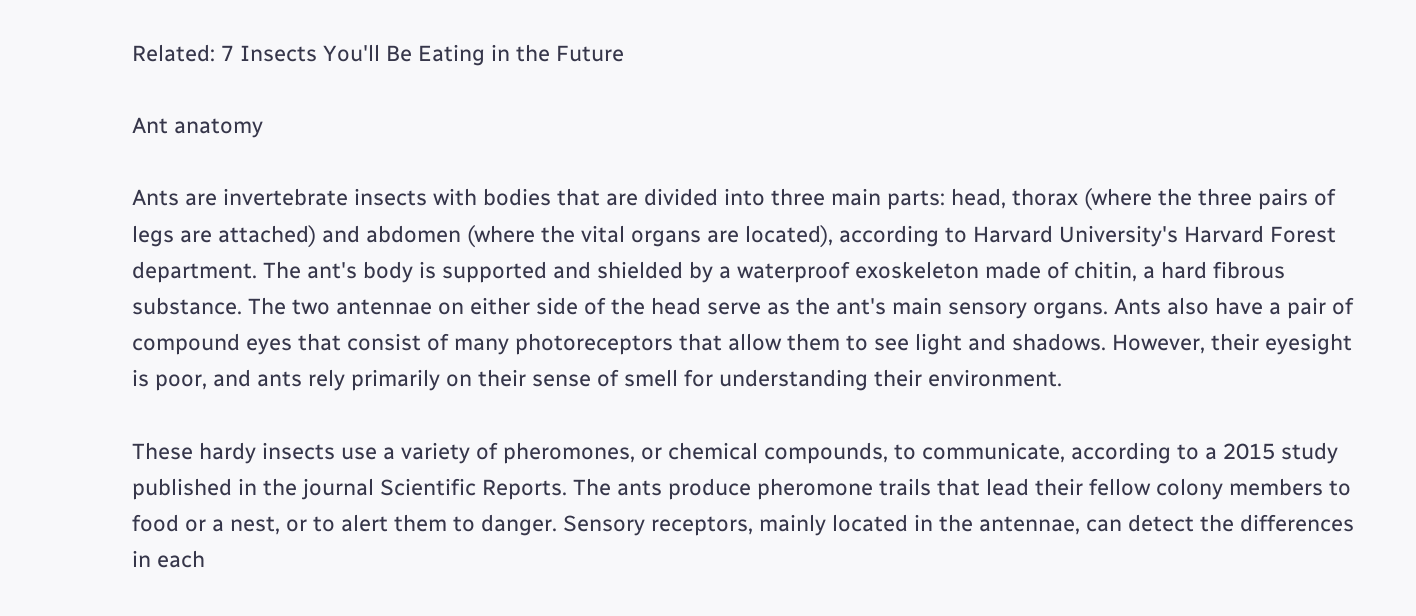Related: 7 Insects You'll Be Eating in the Future

Ant anatomy

Ants are invertebrate insects with bodies that are divided into three main parts: head, thorax (where the three pairs of legs are attached) and abdomen (where the vital organs are located), according to Harvard University's Harvard Forest department. The ant's body is supported and shielded by a waterproof exoskeleton made of chitin, a hard fibrous substance. The two antennae on either side of the head serve as the ant's main sensory organs. Ants also have a pair of compound eyes that consist of many photoreceptors that allow them to see light and shadows. However, their eyesight is poor, and ants rely primarily on their sense of smell for understanding their environment.

These hardy insects use a variety of pheromones, or chemical compounds, to communicate, according to a 2015 study published in the journal Scientific Reports. The ants produce pheromone trails that lead their fellow colony members to food or a nest, or to alert them to danger. Sensory receptors, mainly located in the antennae, can detect the differences in each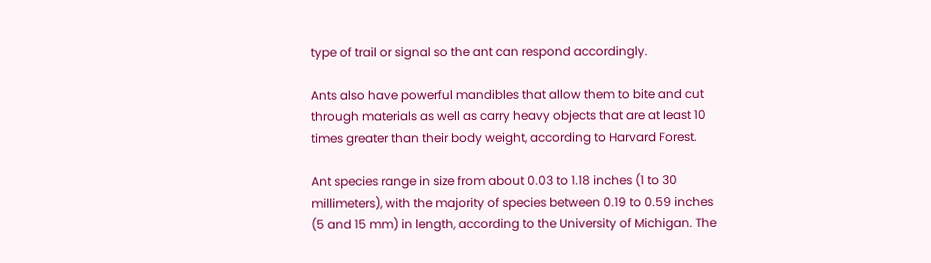type of trail or signal so the ant can respond accordingly.

Ants also have powerful mandibles that allow them to bite and cut through materials as well as carry heavy objects that are at least 10 times greater than their body weight, according to Harvard Forest.

Ant species range in size from about 0.03 to 1.18 inches (1 to 30 millimeters), with the majority of species between 0.19 to 0.59 inches (5 and 15 mm) in length, according to the University of Michigan. The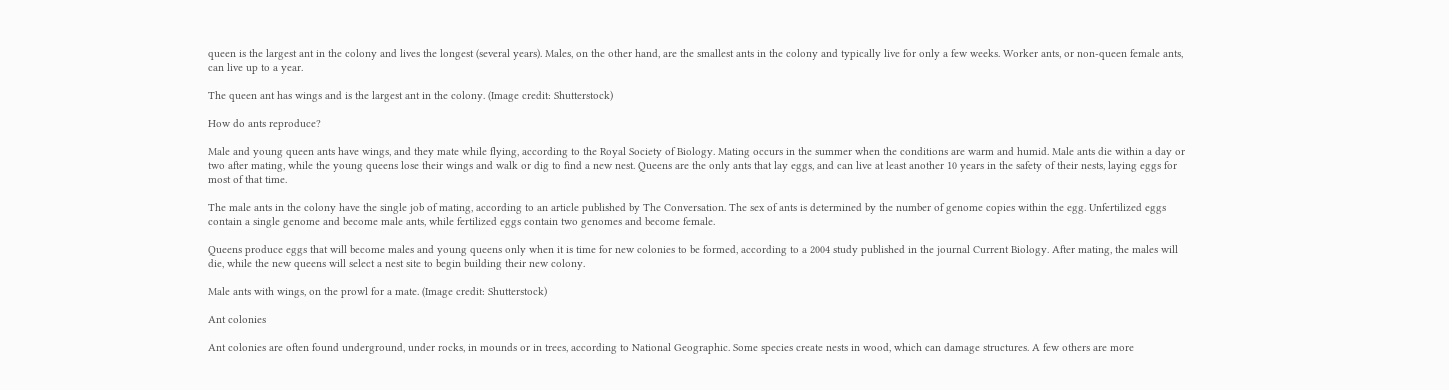queen is the largest ant in the colony and lives the longest (several years). Males, on the other hand, are the smallest ants in the colony and typically live for only a few weeks. Worker ants, or non-queen female ants, can live up to a year.

The queen ant has wings and is the largest ant in the colony. (Image credit: Shutterstock)

How do ants reproduce?

Male and young queen ants have wings, and they mate while flying, according to the Royal Society of Biology. Mating occurs in the summer when the conditions are warm and humid. Male ants die within a day or two after mating, while the young queens lose their wings and walk or dig to find a new nest. Queens are the only ants that lay eggs, and can live at least another 10 years in the safety of their nests, laying eggs for most of that time.

The male ants in the colony have the single job of mating, according to an article published by The Conversation. The sex of ants is determined by the number of genome copies within the egg. Unfertilized eggs contain a single genome and become male ants, while fertilized eggs contain two genomes and become female.

Queens produce eggs that will become males and young queens only when it is time for new colonies to be formed, according to a 2004 study published in the journal Current Biology. After mating, the males will die, while the new queens will select a nest site to begin building their new colony.

Male ants with wings, on the prowl for a mate. (Image credit: Shutterstock)

Ant colonies

Ant colonies are often found underground, under rocks, in mounds or in trees, according to National Geographic. Some species create nests in wood, which can damage structures. A few others are more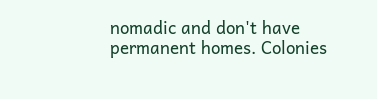nomadic and don't have permanent homes. Colonies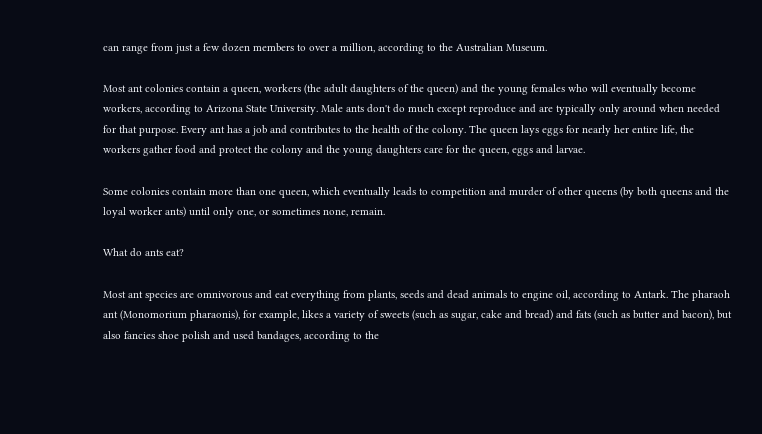can range from just a few dozen members to over a million, according to the Australian Museum.

Most ant colonies contain a queen, workers (the adult daughters of the queen) and the young females who will eventually become workers, according to Arizona State University. Male ants don't do much except reproduce and are typically only around when needed for that purpose. Every ant has a job and contributes to the health of the colony. The queen lays eggs for nearly her entire life, the workers gather food and protect the colony and the young daughters care for the queen, eggs and larvae.

Some colonies contain more than one queen, which eventually leads to competition and murder of other queens (by both queens and the loyal worker ants) until only one, or sometimes none, remain.

What do ants eat?

Most ant species are omnivorous and eat everything from plants, seeds and dead animals to engine oil, according to Antark. The pharaoh ant (Monomorium pharaonis), for example, likes a variety of sweets (such as sugar, cake and bread) and fats (such as butter and bacon), but also fancies shoe polish and used bandages, according to the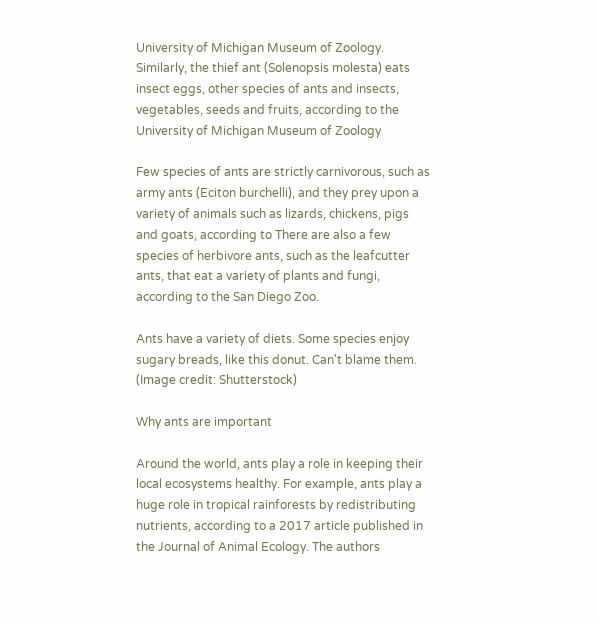University of Michigan Museum of Zoology. Similarly, the thief ant (Solenopsis molesta) eats insect eggs, other species of ants and insects, vegetables, seeds and fruits, according to the University of Michigan Museum of Zoology

Few species of ants are strictly carnivorous, such as army ants (Eciton burchelli), and they prey upon a variety of animals such as lizards, chickens, pigs and goats, according to There are also a few species of herbivore ants, such as the leafcutter ants, that eat a variety of plants and fungi, according to the San Diego Zoo.

Ants have a variety of diets. Some species enjoy sugary breads, like this donut. Can't blame them.  (Image credit: Shutterstock)

Why ants are important

Around the world, ants play a role in keeping their local ecosystems healthy. For example, ants play a huge role in tropical rainforests by redistributing nutrients, according to a 2017 article published in the Journal of Animal Ecology. The authors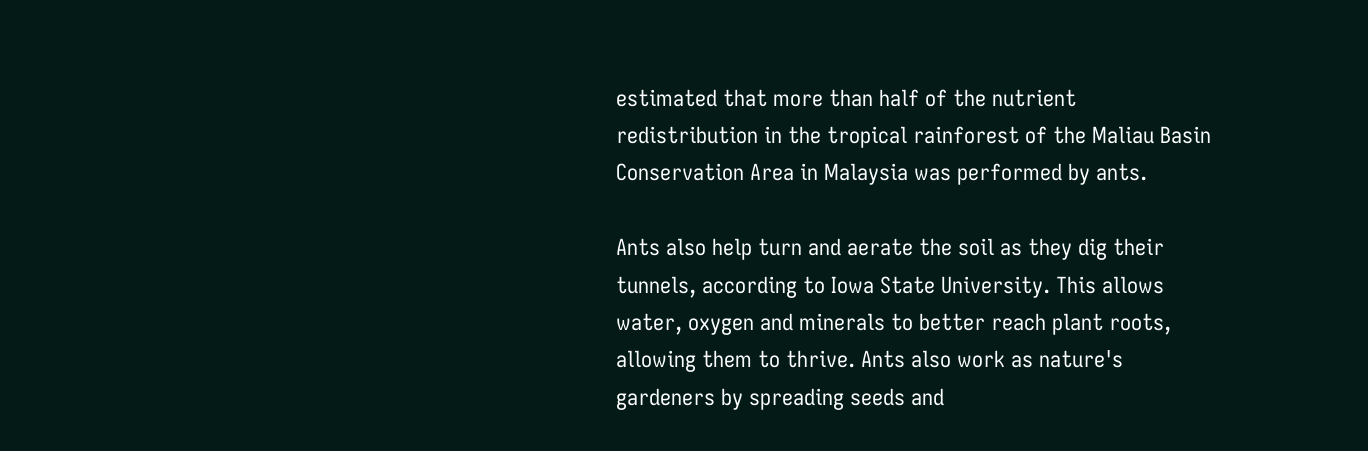estimated that more than half of the nutrient redistribution in the tropical rainforest of the Maliau Basin Conservation Area in Malaysia was performed by ants.

Ants also help turn and aerate the soil as they dig their tunnels, according to Iowa State University. This allows water, oxygen and minerals to better reach plant roots, allowing them to thrive. Ants also work as nature's gardeners by spreading seeds and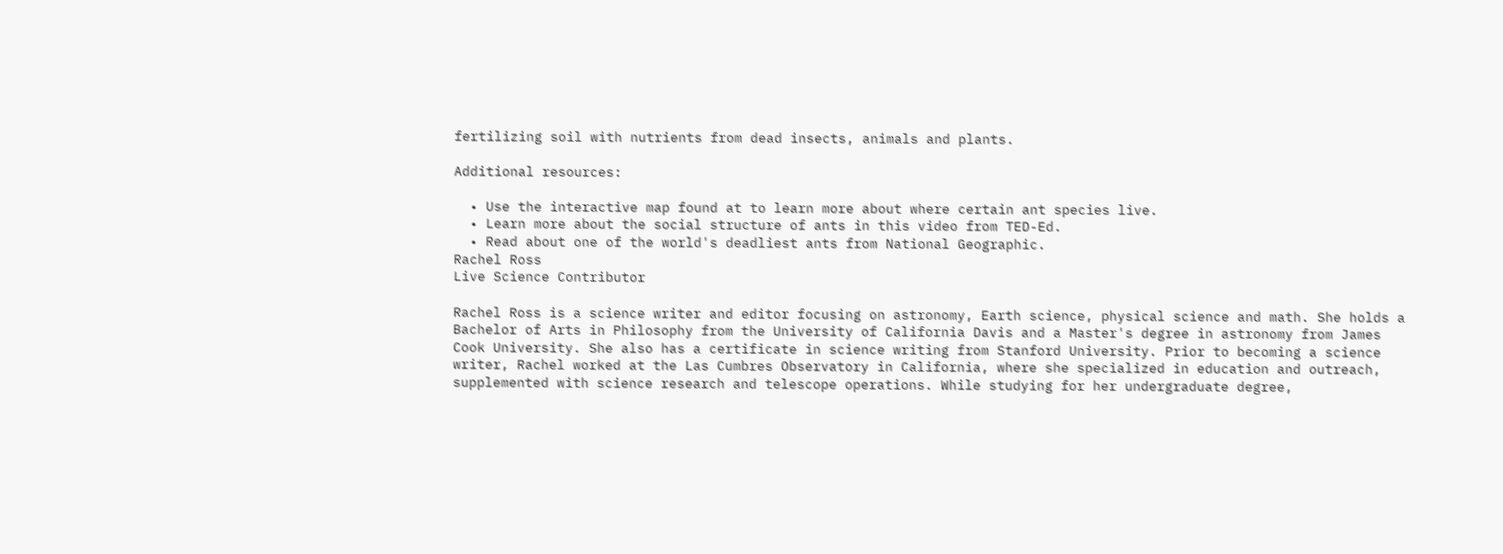fertilizing soil with nutrients from dead insects, animals and plants.

Additional resources:

  • Use the interactive map found at to learn more about where certain ant species live.
  • Learn more about the social structure of ants in this video from TED-Ed.
  • Read about one of the world's deadliest ants from National Geographic.
Rachel Ross
Live Science Contributor

Rachel Ross is a science writer and editor focusing on astronomy, Earth science, physical science and math. She holds a Bachelor of Arts in Philosophy from the University of California Davis and a Master's degree in astronomy from James Cook University. She also has a certificate in science writing from Stanford University. Prior to becoming a science writer, Rachel worked at the Las Cumbres Observatory in California, where she specialized in education and outreach, supplemented with science research and telescope operations. While studying for her undergraduate degree,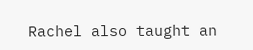Rachel also taught an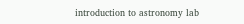introduction to astronomy lab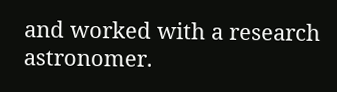and worked with a research astronomer.